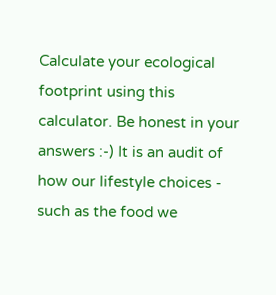Calculate your ecological footprint using this calculator. Be honest in your answers :-) It is an audit of how our lifestyle choices - such as the food we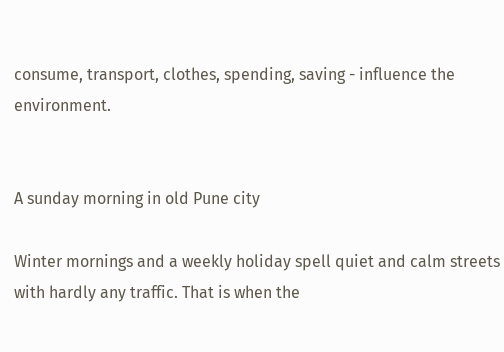consume, transport, clothes, spending, saving - influence the environment.


A sunday morning in old Pune city

Winter mornings and a weekly holiday spell quiet and calm streets with hardly any traffic. That is when the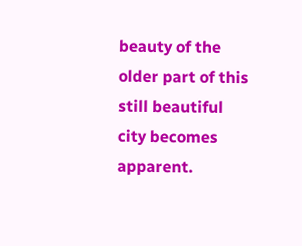beauty of the older part of this still beautiful city becomes apparent.